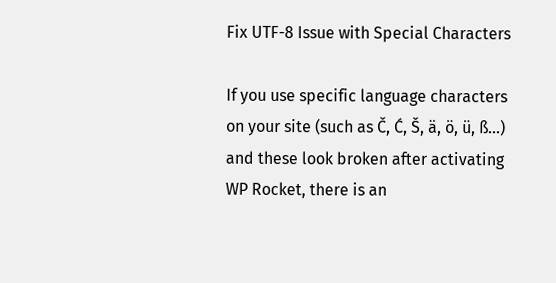Fix UTF-8 Issue with Special Characters

If you use specific language characters on your site (such as Č, Ć, Š, ä, ö, ü, ß…) and these look broken after activating WP Rocket, there is an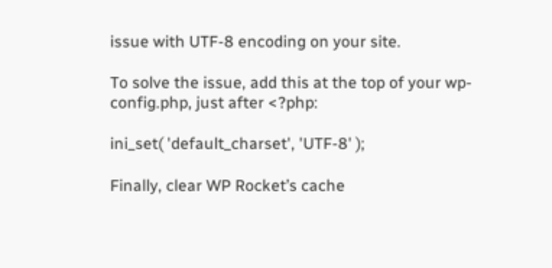issue with UTF-8 encoding on your site.

To solve the issue, add this at the top of your wp-config.php, just after <?php:

ini_set( 'default_charset', 'UTF-8' );

Finally, clear WP Rocket’s cache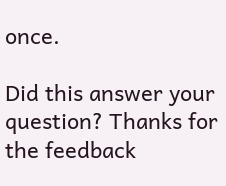once.

Did this answer your question? Thanks for the feedback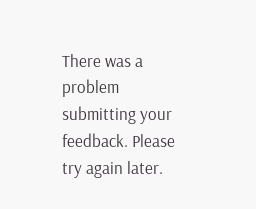There was a problem submitting your feedback. Please try again later.